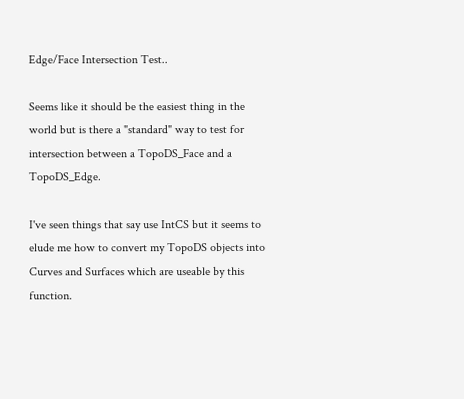Edge/Face Intersection Test..

Seems like it should be the easiest thing in the world but is there a "standard" way to test for intersection between a TopoDS_Face and a TopoDS_Edge.

I've seen things that say use IntCS but it seems to elude me how to convert my TopoDS objects into Curves and Surfaces which are useable by this function.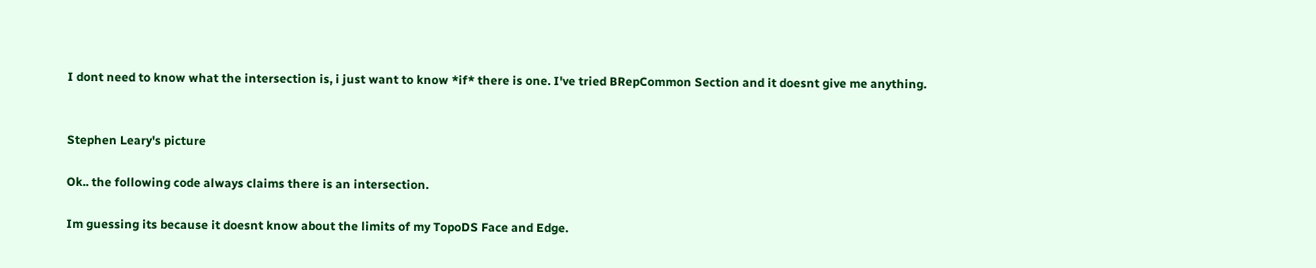I dont need to know what the intersection is, i just want to know *if* there is one. I've tried BRepCommon Section and it doesnt give me anything.


Stephen Leary's picture

Ok.. the following code always claims there is an intersection.

Im guessing its because it doesnt know about the limits of my TopoDS Face and Edge.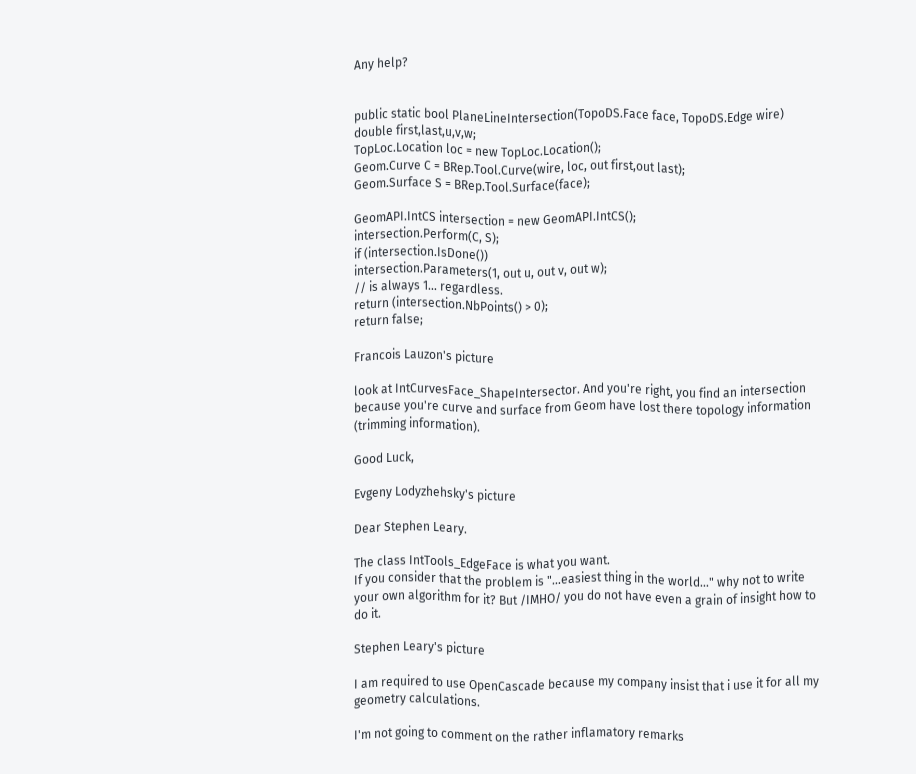Any help?


public static bool PlaneLineIntersection(TopoDS.Face face, TopoDS.Edge wire)
double first,last,u,v,w;
TopLoc.Location loc = new TopLoc.Location();
Geom.Curve C = BRep.Tool.Curve(wire, loc, out first,out last);
Geom.Surface S = BRep.Tool.Surface(face);

GeomAPI.IntCS intersection = new GeomAPI.IntCS();
intersection.Perform(C, S);
if (intersection.IsDone())
intersection.Parameters(1, out u, out v, out w);
// is always 1... regardless.
return (intersection.NbPoints() > 0);
return false;

Francois Lauzon's picture

look at IntCurvesFace_ShapeIntersector. And you're right, you find an intersection because you're curve and surface from Geom have lost there topology information (trimming information).

Good Luck,

Evgeny Lodyzhehsky's picture

Dear Stephen Leary.

The class IntTools_EdgeFace is what you want.
If you consider that the problem is "...easiest thing in the world..." why not to write your own algorithm for it? But /IMHO/ you do not have even a grain of insight how to do it.

Stephen Leary's picture

I am required to use OpenCascade because my company insist that i use it for all my geometry calculations.

I'm not going to comment on the rather inflamatory remarks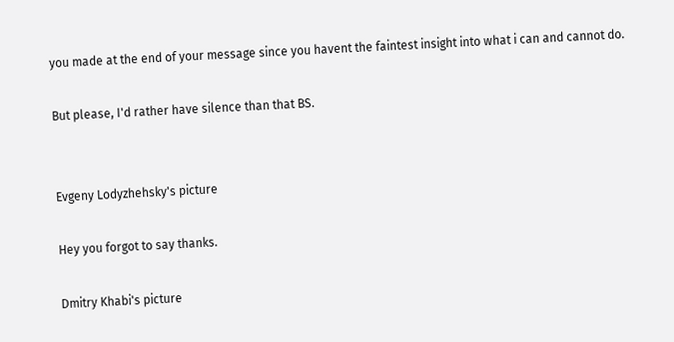you made at the end of your message since you havent the faintest insight into what i can and cannot do.

But please, I'd rather have silence than that BS.


Evgeny Lodyzhehsky's picture

Hey you forgot to say thanks.

Dmitry Khabi's picture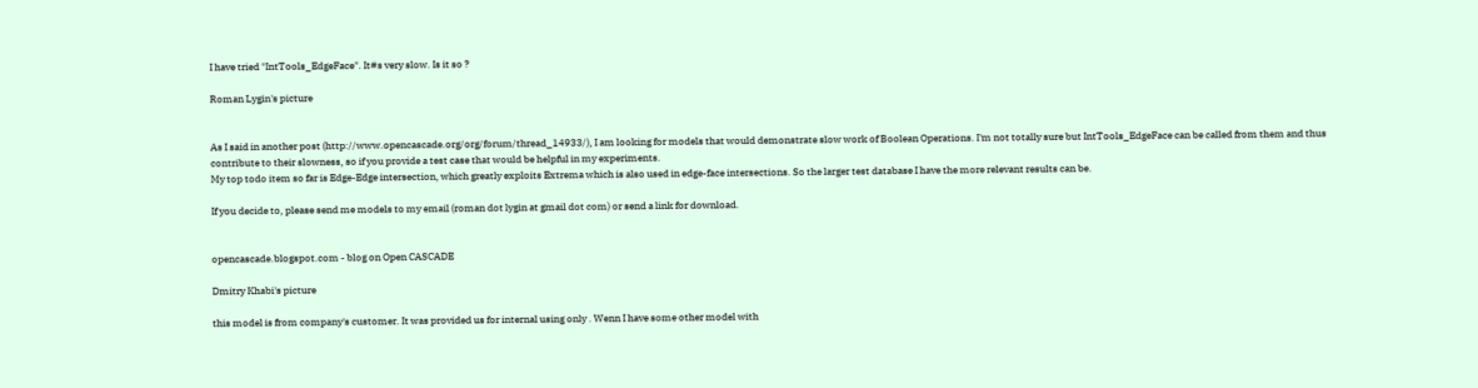I have tried "IntTools_EdgeFace". It#s very slow. Is it so ?

Roman Lygin's picture


As I said in another post (http://www.opencascade.org/org/forum/thread_14933/), I am looking for models that would demonstrate slow work of Boolean Operations. I'm not totally sure but IntTools_EdgeFace can be called from them and thus contribute to their slowness, so if you provide a test case that would be helpful in my experiments.
My top todo item so far is Edge-Edge intersection, which greatly exploits Extrema which is also used in edge-face intersections. So the larger test database I have the more relevant results can be.

If you decide to, please send me models to my email (roman dot lygin at gmail dot com) or send a link for download.


opencascade.blogspot.com - blog on Open CASCADE

Dmitry Khabi's picture

this model is from company's customer. It was provided us for internal using only . Wenn I have some other model with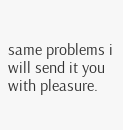same problems i will send it you with pleasure.